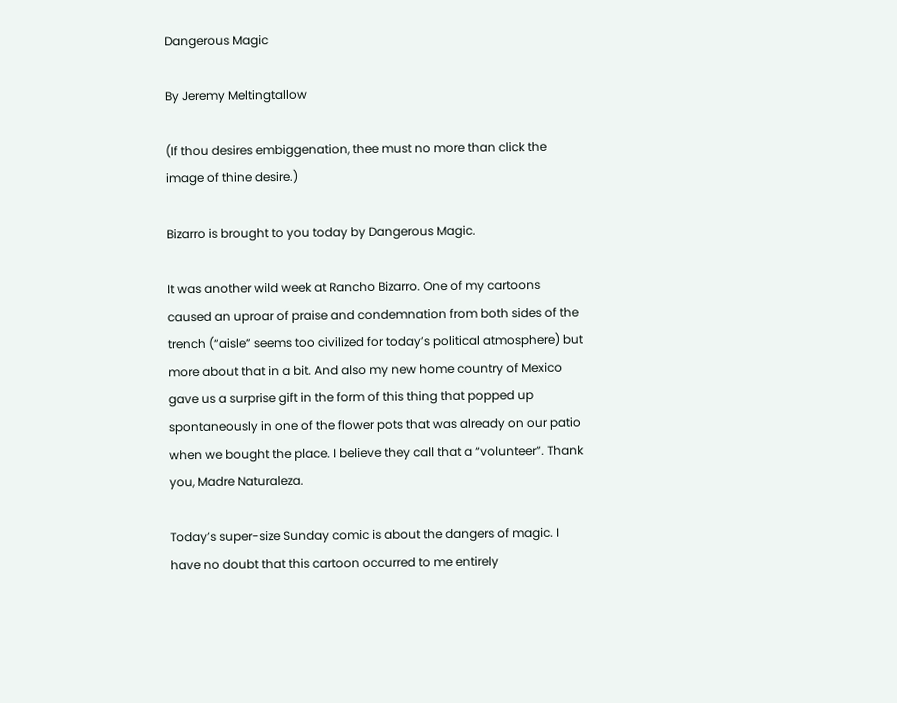Dangerous Magic

By Jeremy Meltingtallow

(If thou desires embiggenation, thee must no more than click the image of thine desire.)

Bizarro is brought to you today by Dangerous Magic.

It was another wild week at Rancho Bizarro. One of my cartoons caused an uproar of praise and condemnation from both sides of the trench (“aisle” seems too civilized for today’s political atmosphere) but more about that in a bit. And also my new home country of Mexico gave us a surprise gift in the form of this thing that popped up spontaneously in one of the flower pots that was already on our patio when we bought the place. I believe they call that a “volunteer”. Thank you, Madre Naturaleza.

Today’s super-size Sunday comic is about the dangers of magic. I have no doubt that this cartoon occurred to me entirely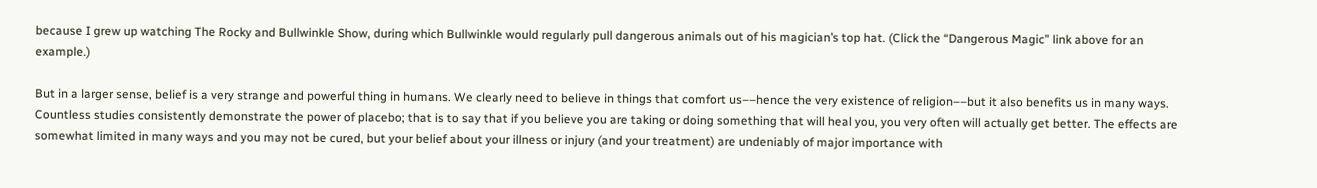because I grew up watching The Rocky and Bullwinkle Show, during which Bullwinkle would regularly pull dangerous animals out of his magician’s top hat. (Click the “Dangerous Magic” link above for an example.)

But in a larger sense, belief is a very strange and powerful thing in humans. We clearly need to believe in things that comfort us––hence the very existence of religion––but it also benefits us in many ways. Countless studies consistently demonstrate the power of placebo; that is to say that if you believe you are taking or doing something that will heal you, you very often will actually get better. The effects are somewhat limited in many ways and you may not be cured, but your belief about your illness or injury (and your treatment) are undeniably of major importance with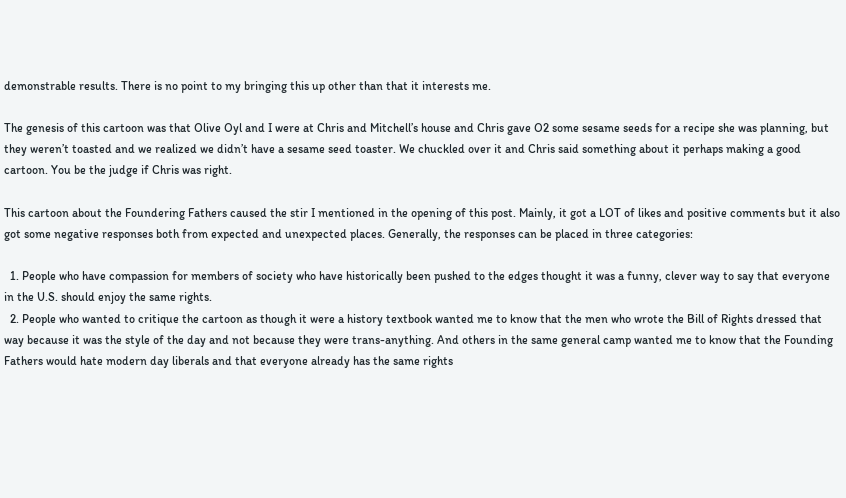demonstrable results. There is no point to my bringing this up other than that it interests me.

The genesis of this cartoon was that Olive Oyl and I were at Chris and Mitchell’s house and Chris gave O2 some sesame seeds for a recipe she was planning, but they weren’t toasted and we realized we didn’t have a sesame seed toaster. We chuckled over it and Chris said something about it perhaps making a good cartoon. You be the judge if Chris was right.

This cartoon about the Foundering Fathers caused the stir I mentioned in the opening of this post. Mainly, it got a LOT of likes and positive comments but it also got some negative responses both from expected and unexpected places. Generally, the responses can be placed in three categories:

  1. People who have compassion for members of society who have historically been pushed to the edges thought it was a funny, clever way to say that everyone in the U.S. should enjoy the same rights.
  2. People who wanted to critique the cartoon as though it were a history textbook wanted me to know that the men who wrote the Bill of Rights dressed that way because it was the style of the day and not because they were trans-anything. And others in the same general camp wanted me to know that the Founding Fathers would hate modern day liberals and that everyone already has the same rights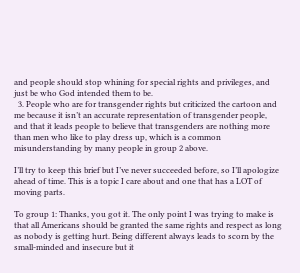and people should stop whining for special rights and privileges, and just be who God intended them to be.
  3. People who are for transgender rights but criticized the cartoon and me because it isn’t an accurate representation of transgender people, and that it leads people to believe that transgenders are nothing more than men who like to play dress up, which is a common misunderstanding by many people in group 2 above.

I’ll try to keep this brief but I’ve never succeeded before, so I’ll apologize ahead of time. This is a topic I care about and one that has a LOT of moving parts.

To group 1: Thanks, you got it. The only point I was trying to make is that all Americans should be granted the same rights and respect as long as nobody is getting hurt. Being different always leads to scorn by the small-minded and insecure but it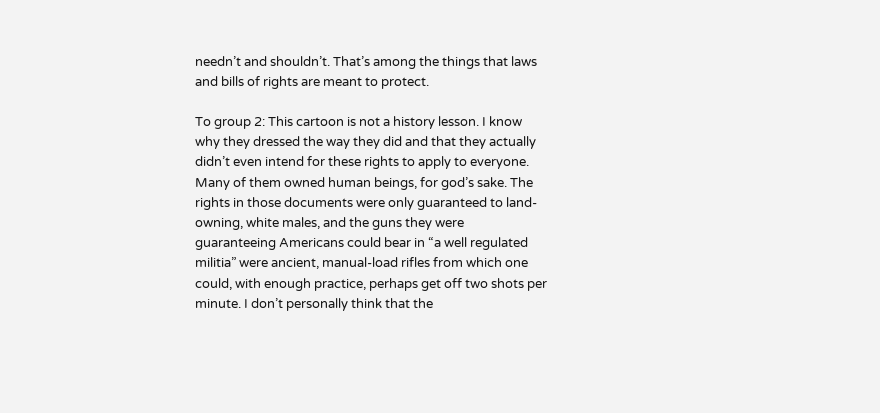needn’t and shouldn’t. That’s among the things that laws and bills of rights are meant to protect.

To group 2: This cartoon is not a history lesson. I know why they dressed the way they did and that they actually didn’t even intend for these rights to apply to everyone. Many of them owned human beings, for god’s sake. The rights in those documents were only guaranteed to land-owning, white males, and the guns they were guaranteeing Americans could bear in “a well regulated militia” were ancient, manual-load rifles from which one could, with enough practice, perhaps get off two shots per minute. I don’t personally think that the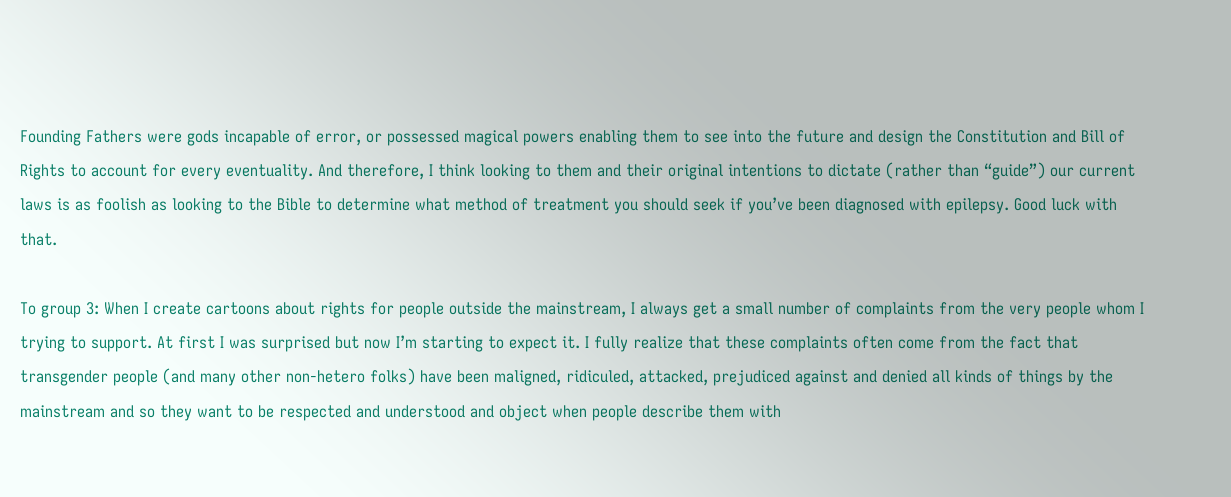Founding Fathers were gods incapable of error, or possessed magical powers enabling them to see into the future and design the Constitution and Bill of Rights to account for every eventuality. And therefore, I think looking to them and their original intentions to dictate (rather than “guide”) our current laws is as foolish as looking to the Bible to determine what method of treatment you should seek if you’ve been diagnosed with epilepsy. Good luck with that.

To group 3: When I create cartoons about rights for people outside the mainstream, I always get a small number of complaints from the very people whom I trying to support. At first I was surprised but now I’m starting to expect it. I fully realize that these complaints often come from the fact that transgender people (and many other non-hetero folks) have been maligned, ridiculed, attacked, prejudiced against and denied all kinds of things by the mainstream and so they want to be respected and understood and object when people describe them with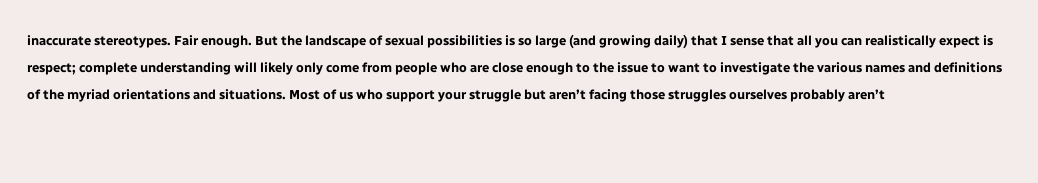inaccurate stereotypes. Fair enough. But the landscape of sexual possibilities is so large (and growing daily) that I sense that all you can realistically expect is respect; complete understanding will likely only come from people who are close enough to the issue to want to investigate the various names and definitions of the myriad orientations and situations. Most of us who support your struggle but aren’t facing those struggles ourselves probably aren’t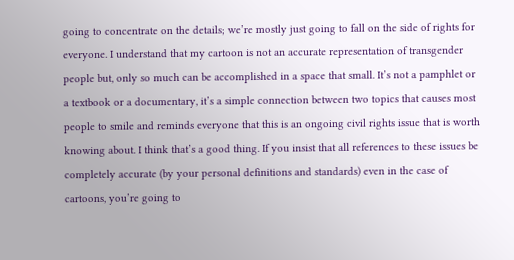going to concentrate on the details; we’re mostly just going to fall on the side of rights for everyone. I understand that my cartoon is not an accurate representation of transgender people but, only so much can be accomplished in a space that small. It’s not a pamphlet or a textbook or a documentary, it’s a simple connection between two topics that causes most people to smile and reminds everyone that this is an ongoing civil rights issue that is worth knowing about. I think that’s a good thing. If you insist that all references to these issues be completely accurate (by your personal definitions and standards) even in the case of cartoons, you’re going to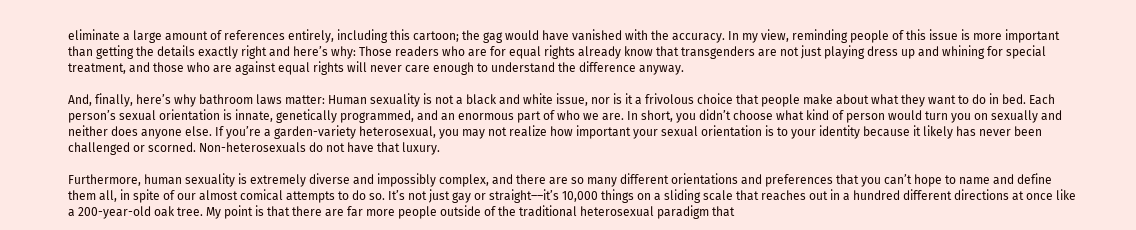eliminate a large amount of references entirely, including this cartoon; the gag would have vanished with the accuracy. In my view, reminding people of this issue is more important than getting the details exactly right and here’s why: Those readers who are for equal rights already know that transgenders are not just playing dress up and whining for special treatment, and those who are against equal rights will never care enough to understand the difference anyway.

And, finally, here’s why bathroom laws matter: Human sexuality is not a black and white issue, nor is it a frivolous choice that people make about what they want to do in bed. Each person’s sexual orientation is innate, genetically programmed, and an enormous part of who we are. In short, you didn’t choose what kind of person would turn you on sexually and neither does anyone else. If you’re a garden-variety heterosexual, you may not realize how important your sexual orientation is to your identity because it likely has never been challenged or scorned. Non-heterosexuals do not have that luxury.

Furthermore, human sexuality is extremely diverse and impossibly complex, and there are so many different orientations and preferences that you can’t hope to name and define them all, in spite of our almost comical attempts to do so. It’s not just gay or straight––it’s 10,000 things on a sliding scale that reaches out in a hundred different directions at once like a 200-year-old oak tree. My point is that there are far more people outside of the traditional heterosexual paradigm that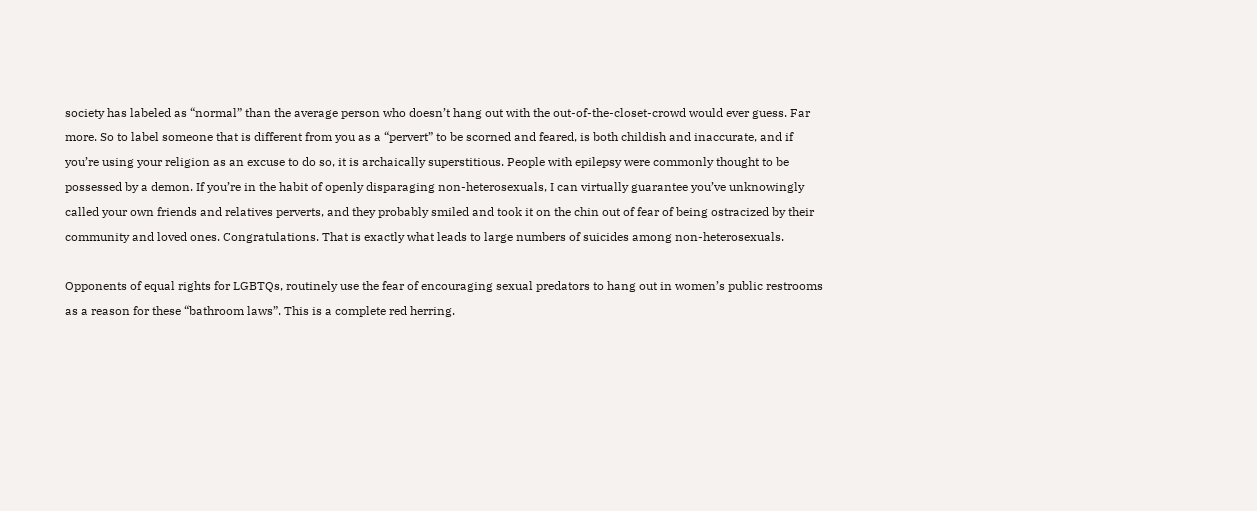society has labeled as “normal” than the average person who doesn’t hang out with the out-of-the-closet-crowd would ever guess. Far more. So to label someone that is different from you as a “pervert” to be scorned and feared, is both childish and inaccurate, and if you’re using your religion as an excuse to do so, it is archaically superstitious. People with epilepsy were commonly thought to be possessed by a demon. If you’re in the habit of openly disparaging non-heterosexuals, I can virtually guarantee you’ve unknowingly called your own friends and relatives perverts, and they probably smiled and took it on the chin out of fear of being ostracized by their community and loved ones. Congratulations. That is exactly what leads to large numbers of suicides among non-heterosexuals.

Opponents of equal rights for LGBTQs, routinely use the fear of encouraging sexual predators to hang out in women’s public restrooms as a reason for these “bathroom laws”. This is a complete red herring.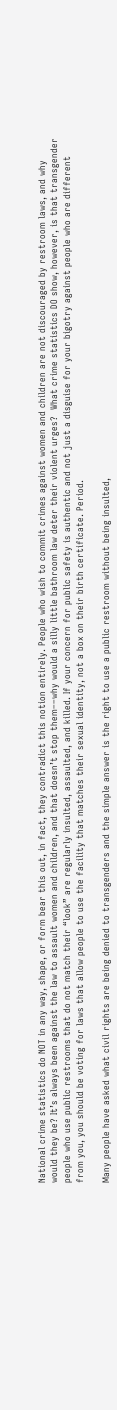National crime statistics do NOT in any way, shape, or form bear this out, in fact, they contradict this notion entirely. People who wish to commit crimes against women and children are not discouraged by restroom laws, and why would they be? It’s always been against the law to assault women and children, and that doesn’t stop them––why would a silly little bathroom law deter their violent urges?  What crime statistics DO show, however, is that transgender people who use public restrooms that do not match their “look” are regularly insulted, assaulted, and killed. If your concern for public safety is authentic and not just a disguise for your bigotry against people who are different from you, you should be voting for laws that allow people to use the facility that matches their sexual identity, not a box on their birth certificate. Period.

Many people have asked what civil rights are being denied to transgenders and the simple answer is the right to use a public restroom without being insulted,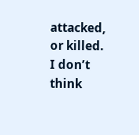attacked, or killed. I don’t think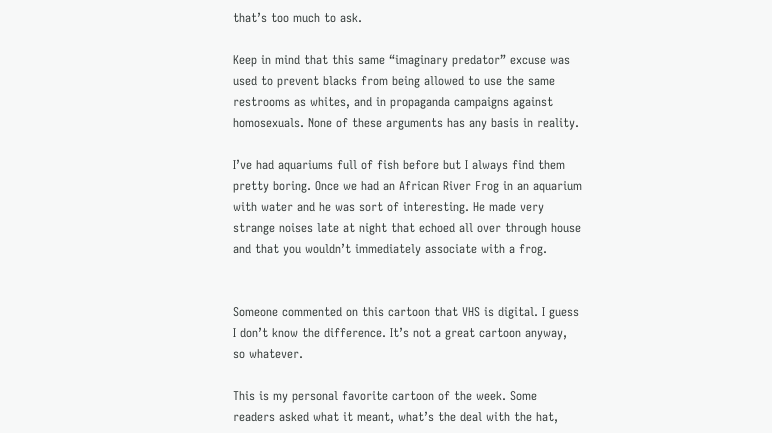that’s too much to ask.

Keep in mind that this same “imaginary predator” excuse was used to prevent blacks from being allowed to use the same restrooms as whites, and in propaganda campaigns against homosexuals. None of these arguments has any basis in reality.

I’ve had aquariums full of fish before but I always find them pretty boring. Once we had an African River Frog in an aquarium with water and he was sort of interesting. He made very strange noises late at night that echoed all over through house and that you wouldn’t immediately associate with a frog.


Someone commented on this cartoon that VHS is digital. I guess I don’t know the difference. It’s not a great cartoon anyway, so whatever.

This is my personal favorite cartoon of the week. Some readers asked what it meant, what’s the deal with the hat,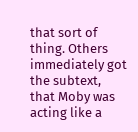that sort of thing. Others immediately got the subtext, that Moby was acting like a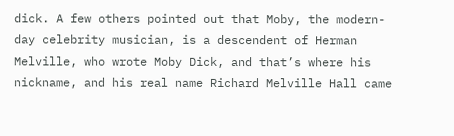dick. A few others pointed out that Moby, the modern-day celebrity musician, is a descendent of Herman Melville, who wrote Moby Dick, and that’s where his nickname, and his real name Richard Melville Hall came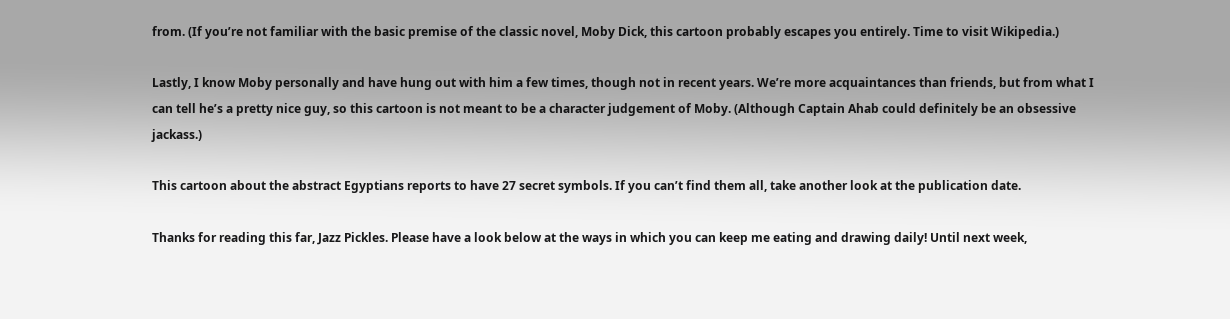from. (If you’re not familiar with the basic premise of the classic novel, Moby Dick, this cartoon probably escapes you entirely. Time to visit Wikipedia.)

Lastly, I know Moby personally and have hung out with him a few times, though not in recent years. We’re more acquaintances than friends, but from what I can tell he’s a pretty nice guy, so this cartoon is not meant to be a character judgement of Moby. (Although Captain Ahab could definitely be an obsessive jackass.)

This cartoon about the abstract Egyptians reports to have 27 secret symbols. If you can’t find them all, take another look at the publication date.

Thanks for reading this far, Jazz Pickles. Please have a look below at the ways in which you can keep me eating and drawing daily! Until next week,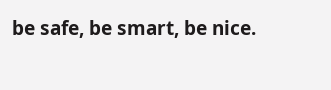be safe, be smart, be nice.